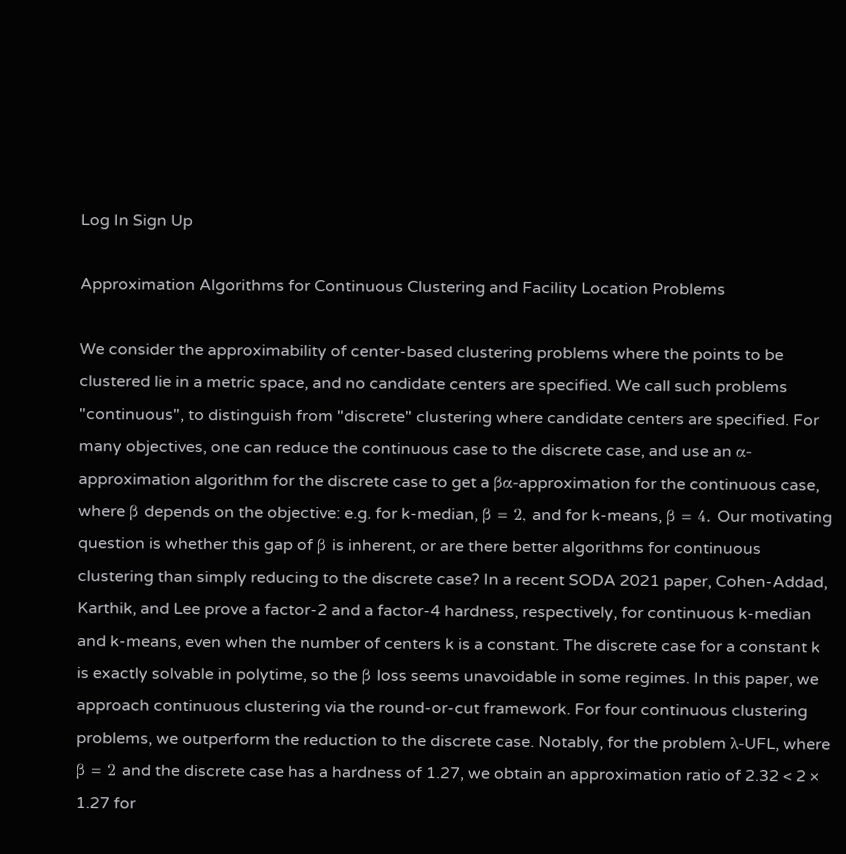Log In Sign Up

Approximation Algorithms for Continuous Clustering and Facility Location Problems

We consider the approximability of center-based clustering problems where the points to be clustered lie in a metric space, and no candidate centers are specified. We call such problems "continuous", to distinguish from "discrete" clustering where candidate centers are specified. For many objectives, one can reduce the continuous case to the discrete case, and use an α-approximation algorithm for the discrete case to get a βα-approximation for the continuous case, where β depends on the objective: e.g. for k-median, β = 2, and for k-means, β = 4. Our motivating question is whether this gap of β is inherent, or are there better algorithms for continuous clustering than simply reducing to the discrete case? In a recent SODA 2021 paper, Cohen-Addad, Karthik, and Lee prove a factor-2 and a factor-4 hardness, respectively, for continuous k-median and k-means, even when the number of centers k is a constant. The discrete case for a constant k is exactly solvable in polytime, so the β loss seems unavoidable in some regimes. In this paper, we approach continuous clustering via the round-or-cut framework. For four continuous clustering problems, we outperform the reduction to the discrete case. Notably, for the problem λ-UFL, where β = 2 and the discrete case has a hardness of 1.27, we obtain an approximation ratio of 2.32 < 2 × 1.27 for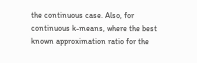the continuous case. Also, for continuous k-means, where the best known approximation ratio for the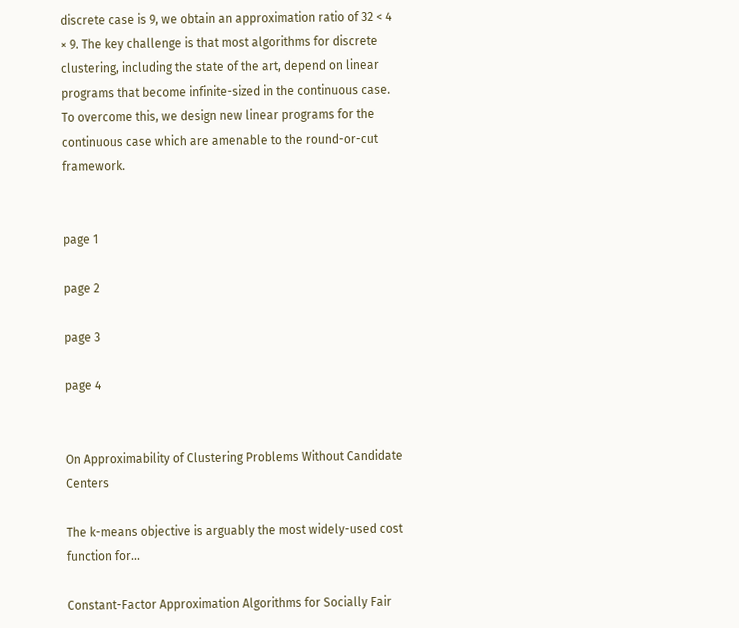discrete case is 9, we obtain an approximation ratio of 32 < 4 × 9. The key challenge is that most algorithms for discrete clustering, including the state of the art, depend on linear programs that become infinite-sized in the continuous case. To overcome this, we design new linear programs for the continuous case which are amenable to the round-or-cut framework.


page 1

page 2

page 3

page 4


On Approximability of Clustering Problems Without Candidate Centers

The k-means objective is arguably the most widely-used cost function for...

Constant-Factor Approximation Algorithms for Socially Fair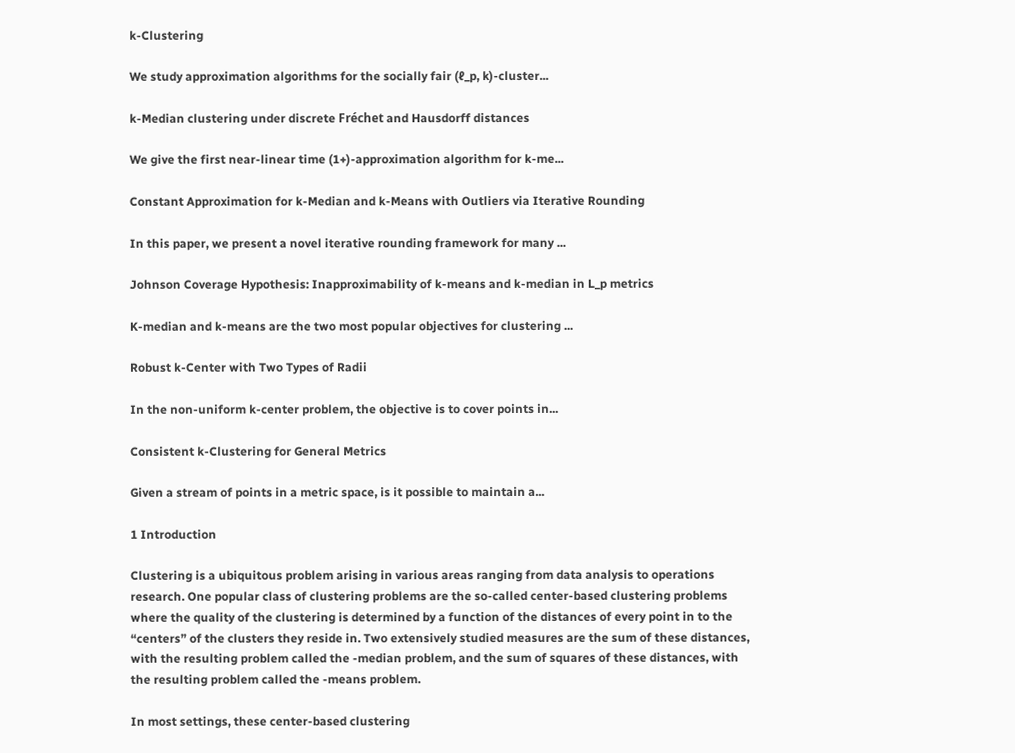k-Clustering

We study approximation algorithms for the socially fair (ℓ_p, k)-cluster...

k-Median clustering under discrete Fréchet and Hausdorff distances

We give the first near-linear time (1+)-approximation algorithm for k-me...

Constant Approximation for k-Median and k-Means with Outliers via Iterative Rounding

In this paper, we present a novel iterative rounding framework for many ...

Johnson Coverage Hypothesis: Inapproximability of k-means and k-median in L_p metrics

K-median and k-means are the two most popular objectives for clustering ...

Robust k-Center with Two Types of Radii

In the non-uniform k-center problem, the objective is to cover points in...

Consistent k-Clustering for General Metrics

Given a stream of points in a metric space, is it possible to maintain a...

1 Introduction

Clustering is a ubiquitous problem arising in various areas ranging from data analysis to operations research. One popular class of clustering problems are the so-called center-based clustering problems where the quality of the clustering is determined by a function of the distances of every point in to the “centers” of the clusters they reside in. Two extensively studied measures are the sum of these distances, with the resulting problem called the -median problem, and the sum of squares of these distances, with the resulting problem called the -means problem.

In most settings, these center-based clustering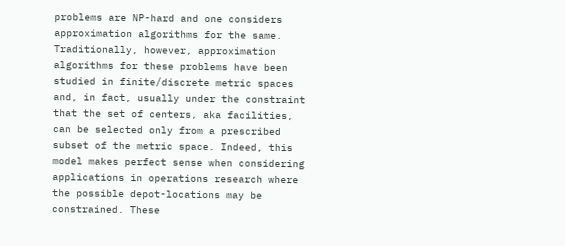problems are NP-hard and one considers approximation algorithms for the same. Traditionally, however, approximation algorithms for these problems have been studied in finite/discrete metric spaces and, in fact, usually under the constraint that the set of centers, aka facilities, can be selected only from a prescribed subset of the metric space. Indeed, this model makes perfect sense when considering applications in operations research where the possible depot-locations may be constrained. These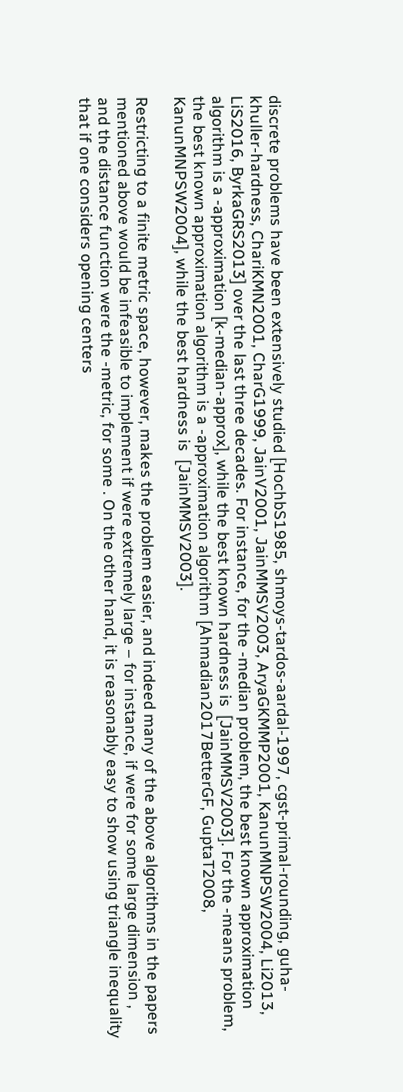discrete problems have been extensively studied [HochbS1985, shmoys-tardos-aardal-1997, cgst-primal-rounding, guha-khuller-hardness, ChariKMN2001, CharG1999, JainV2001, JainMMSV2003, AryaGKMMP2001, KanunMNPSW2004, Li2013, LiS2016, ByrkaGRS2013] over the last three decades. For instance, for the -median problem, the best known approximation algorithm is a -approximation [k-median-approx], while the best known hardness is  [JainMMSV2003]. For the -means problem, the best known approximation algorithm is a -approximation algorithm [Ahmadian2017BetterGF, GuptaT2008, KanunMNPSW2004], while the best hardness is  [JainMMSV2003].

Restricting to a finite metric space, however, makes the problem easier, and indeed many of the above algorithms in the papers mentioned above would be infeasible to implement if were extremely large – for instance, if were for some large dimension , and the distance function were the -metric, for some . On the other hand, it is reasonably easy to show using triangle inequality that if one considers opening centers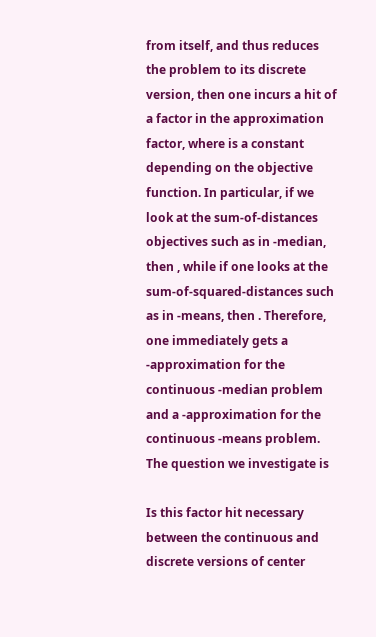from itself, and thus reduces the problem to its discrete version, then one incurs a hit of a factor in the approximation factor, where is a constant depending on the objective function. In particular, if we look at the sum-of-distances objectives such as in -median, then , while if one looks at the sum-of-squared-distances such as in -means, then . Therefore, one immediately gets a -approximation for the continuous -median problem and a -approximation for the continuous -means problem. The question we investigate is

Is this factor hit necessary between the continuous and discrete versions of center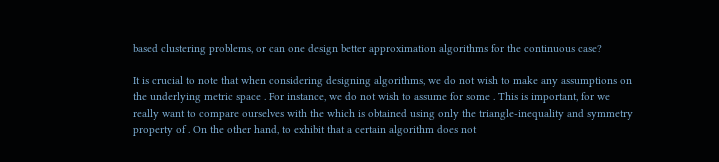based clustering problems, or can one design better approximation algorithms for the continuous case?

It is crucial to note that when considering designing algorithms, we do not wish to make any assumptions on the underlying metric space . For instance, we do not wish to assume for some . This is important, for we really want to compare ourselves with the which is obtained using only the triangle-inequality and symmetry property of . On the other hand, to exhibit that a certain algorithm does not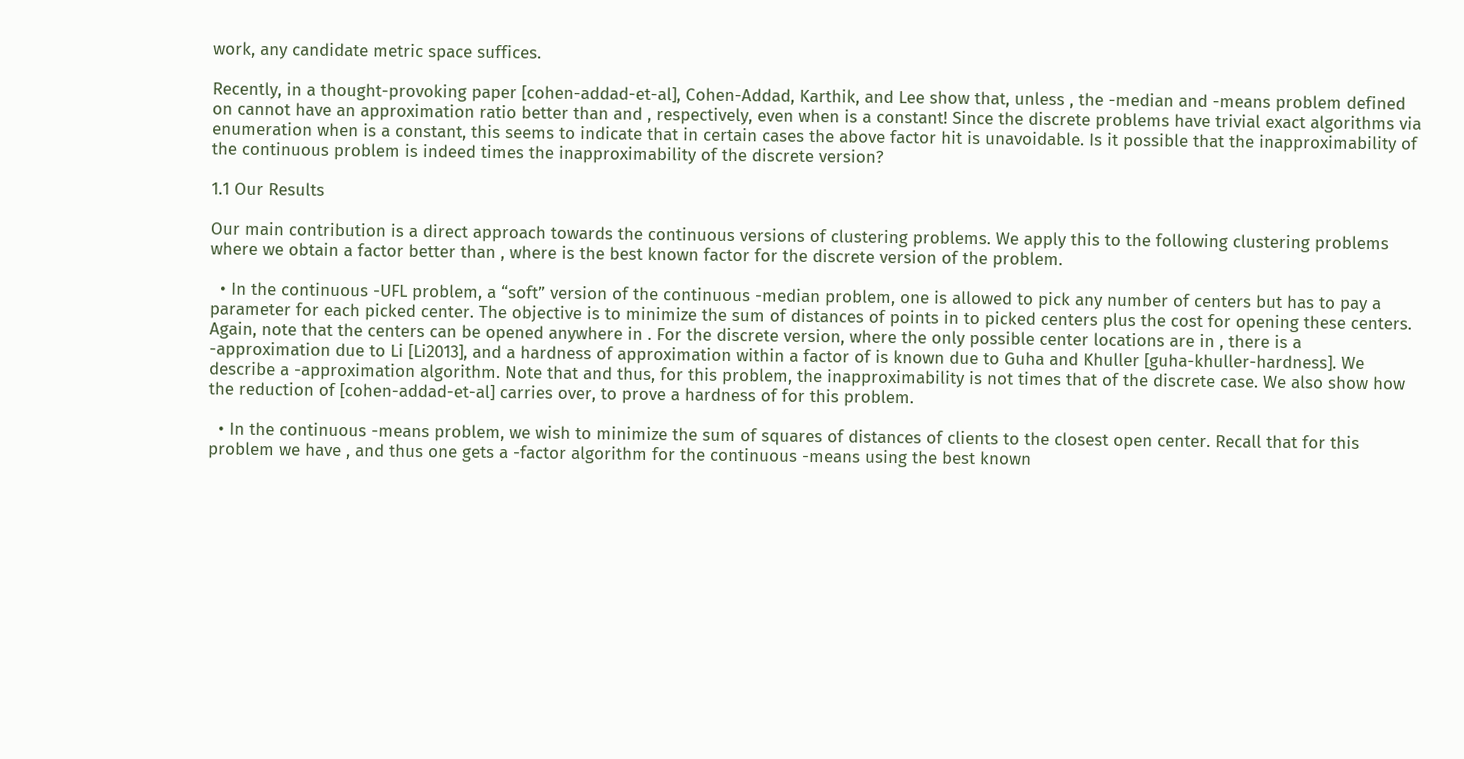work, any candidate metric space suffices.

Recently, in a thought-provoking paper [cohen-addad-et-al], Cohen-Addad, Karthik, and Lee show that, unless , the -median and -means problem defined on cannot have an approximation ratio better than and , respectively, even when is a constant! Since the discrete problems have trivial exact algorithms via enumeration when is a constant, this seems to indicate that in certain cases the above factor hit is unavoidable. Is it possible that the inapproximability of the continuous problem is indeed times the inapproximability of the discrete version?

1.1 Our Results

Our main contribution is a direct approach towards the continuous versions of clustering problems. We apply this to the following clustering problems where we obtain a factor better than , where is the best known factor for the discrete version of the problem.

  • In the continuous -UFL problem, a “soft” version of the continuous -median problem, one is allowed to pick any number of centers but has to pay a parameter for each picked center. The objective is to minimize the sum of distances of points in to picked centers plus the cost for opening these centers. Again, note that the centers can be opened anywhere in . For the discrete version, where the only possible center locations are in , there is a -approximation due to Li [Li2013], and a hardness of approximation within a factor of is known due to Guha and Khuller [guha-khuller-hardness]. We describe a -approximation algorithm. Note that and thus, for this problem, the inapproximability is not times that of the discrete case. We also show how the reduction of [cohen-addad-et-al] carries over, to prove a hardness of for this problem.

  • In the continuous -means problem, we wish to minimize the sum of squares of distances of clients to the closest open center. Recall that for this problem we have , and thus one gets a -factor algorithm for the continuous -means using the best known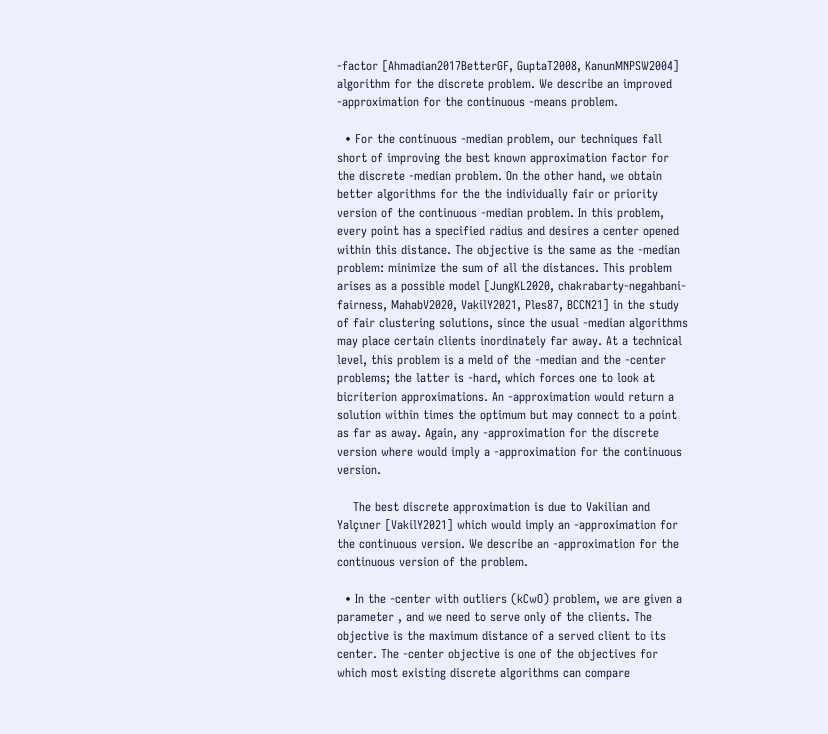-factor [Ahmadian2017BetterGF, GuptaT2008, KanunMNPSW2004] algorithm for the discrete problem. We describe an improved -approximation for the continuous -means problem.

  • For the continuous -median problem, our techniques fall short of improving the best known approximation factor for the discrete -median problem. On the other hand, we obtain better algorithms for the the individually fair or priority version of the continuous -median problem. In this problem, every point has a specified radius and desires a center opened within this distance. The objective is the same as the -median problem: minimize the sum of all the distances. This problem arises as a possible model [JungKL2020, chakrabarty-negahbani-fairness, MahabV2020, VakilY2021, Ples87, BCCN21] in the study of fair clustering solutions, since the usual -median algorithms may place certain clients inordinately far away. At a technical level, this problem is a meld of the -median and the -center problems; the latter is -hard, which forces one to look at bicriterion approximations. An -approximation would return a solution within times the optimum but may connect to a point as far as away. Again, any -approximation for the discrete version where would imply a -approximation for the continuous version.

    The best discrete approximation is due to Vakilian and Yalçıner [VakilY2021] which would imply an -approximation for the continuous version. We describe an -approximation for the continuous version of the problem.

  • In the -center with outliers (kCwO) problem, we are given a parameter , and we need to serve only of the clients. The objective is the maximum distance of a served client to its center. The -center objective is one of the objectives for which most existing discrete algorithms can compare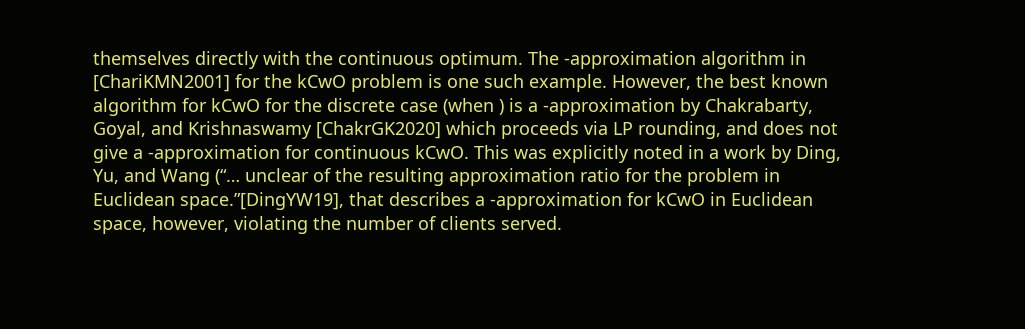themselves directly with the continuous optimum. The -approximation algorithm in [ChariKMN2001] for the kCwO problem is one such example. However, the best known algorithm for kCwO for the discrete case (when ) is a -approximation by Chakrabarty, Goyal, and Krishnaswamy [ChakrGK2020] which proceeds via LP rounding, and does not give a -approximation for continuous kCwO. This was explicitly noted in a work by Ding, Yu, and Wang (“… unclear of the resulting approximation ratio for the problem in Euclidean space.”[DingYW19], that describes a -approximation for kCwO in Euclidean space, however, violating the number of clients served.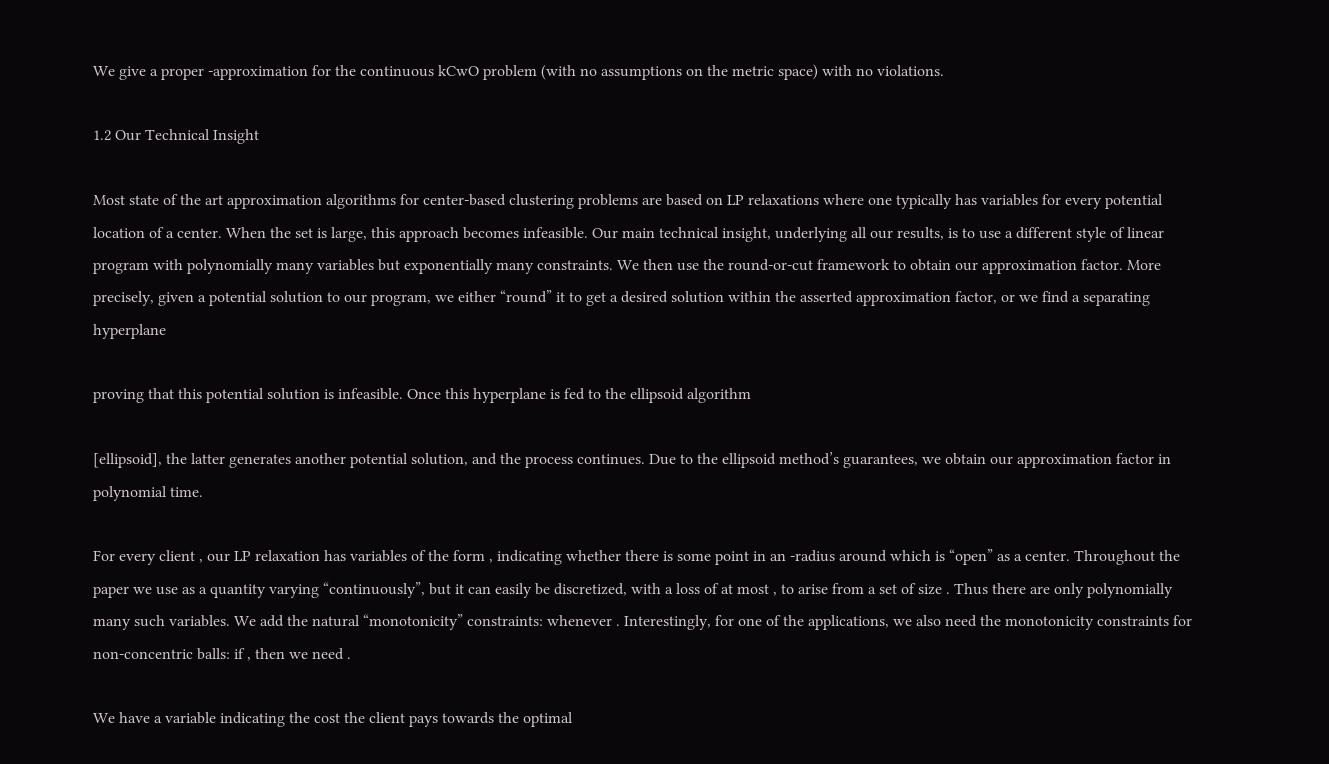We give a proper -approximation for the continuous kCwO problem (with no assumptions on the metric space) with no violations.

1.2 Our Technical Insight

Most state of the art approximation algorithms for center-based clustering problems are based on LP relaxations where one typically has variables for every potential location of a center. When the set is large, this approach becomes infeasible. Our main technical insight, underlying all our results, is to use a different style of linear program with polynomially many variables but exponentially many constraints. We then use the round-or-cut framework to obtain our approximation factor. More precisely, given a potential solution to our program, we either “round” it to get a desired solution within the asserted approximation factor, or we find a separating hyperplane

proving that this potential solution is infeasible. Once this hyperplane is fed to the ellipsoid algorithm

[ellipsoid], the latter generates another potential solution, and the process continues. Due to the ellipsoid method’s guarantees, we obtain our approximation factor in polynomial time.

For every client , our LP relaxation has variables of the form , indicating whether there is some point in an -radius around which is “open” as a center. Throughout the paper we use as a quantity varying “continuously”, but it can easily be discretized, with a loss of at most , to arise from a set of size . Thus there are only polynomially many such variables. We add the natural “monotonicity” constraints: whenever . Interestingly, for one of the applications, we also need the monotonicity constraints for non-concentric balls: if , then we need .

We have a variable indicating the cost the client pays towards the optimal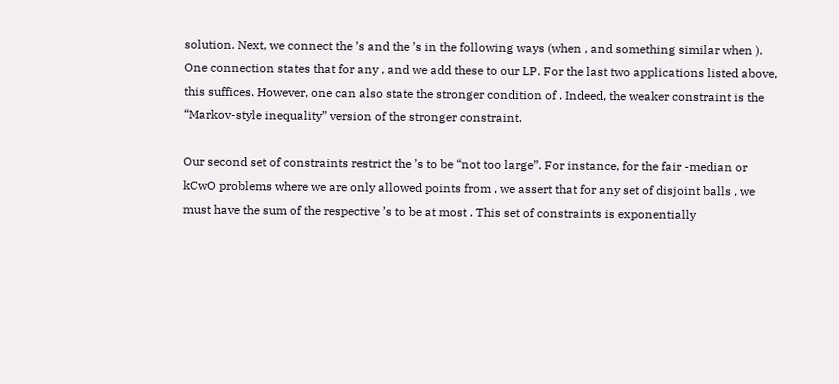solution. Next, we connect the ’s and the ’s in the following ways (when , and something similar when ). One connection states that for any , and we add these to our LP. For the last two applications listed above, this suffices. However, one can also state the stronger condition of . Indeed, the weaker constraint is the “Markov-style inequality” version of the stronger constraint.

Our second set of constraints restrict the ’s to be “not too large”. For instance, for the fair -median or kCwO problems where we are only allowed points from , we assert that for any set of disjoint balls , we must have the sum of the respective ’s to be at most . This set of constraints is exponentially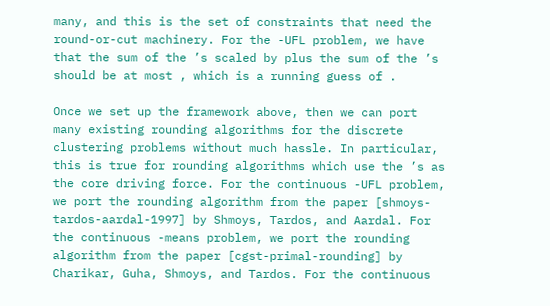many, and this is the set of constraints that need the round-or-cut machinery. For the -UFL problem, we have that the sum of the ’s scaled by plus the sum of the ’s should be at most , which is a running guess of .

Once we set up the framework above, then we can port many existing rounding algorithms for the discrete clustering problems without much hassle. In particular, this is true for rounding algorithms which use the ’s as the core driving force. For the continuous -UFL problem, we port the rounding algorithm from the paper [shmoys-tardos-aardal-1997] by Shmoys, Tardos, and Aardal. For the continuous -means problem, we port the rounding algorithm from the paper [cgst-primal-rounding] by Charikar, Guha, Shmoys, and Tardos. For the continuous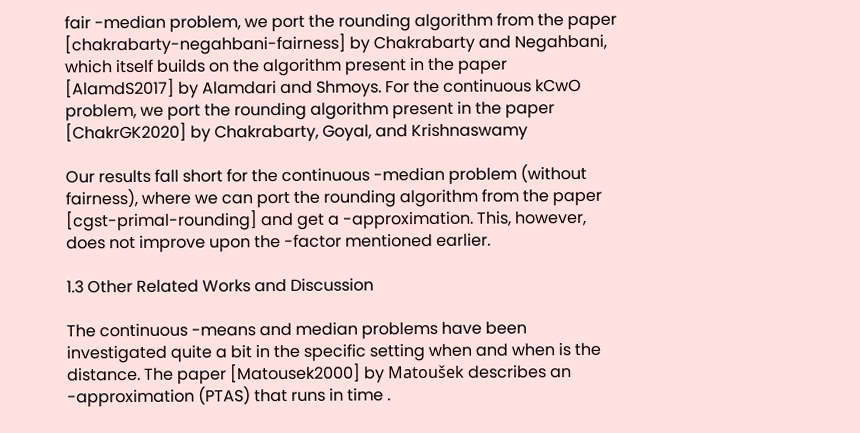fair -median problem, we port the rounding algorithm from the paper [chakrabarty-negahbani-fairness] by Chakrabarty and Negahbani, which itself builds on the algorithm present in the paper [AlamdS2017] by Alamdari and Shmoys. For the continuous kCwO problem, we port the rounding algorithm present in the paper [ChakrGK2020] by Chakrabarty, Goyal, and Krishnaswamy

Our results fall short for the continuous -median problem (without fairness), where we can port the rounding algorithm from the paper [cgst-primal-rounding] and get a -approximation. This, however, does not improve upon the -factor mentioned earlier.

1.3 Other Related Works and Discussion

The continuous -means and median problems have been investigated quite a bit in the specific setting when and when is the distance. The paper [Matousek2000] by Matoušek describes an -approximation (PTAS) that runs in time .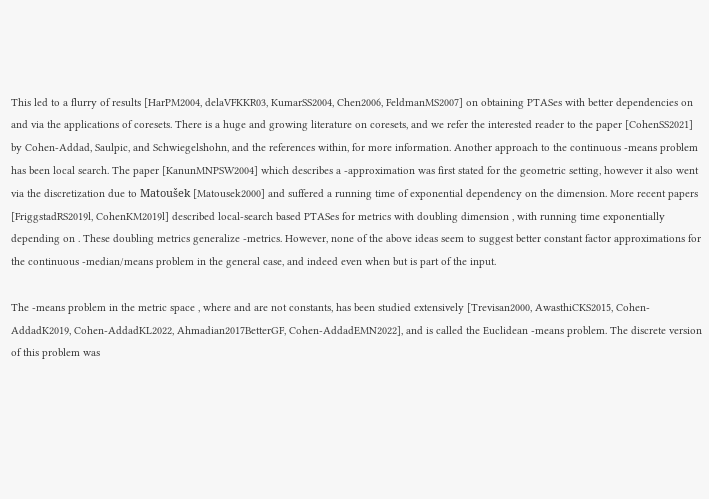This led to a flurry of results [HarPM2004, delaVFKKR03, KumarSS2004, Chen2006, FeldmanMS2007] on obtaining PTASes with better dependencies on and via the applications of coresets. There is a huge and growing literature on coresets, and we refer the interested reader to the paper [CohenSS2021] by Cohen-Addad, Saulpic, and Schwiegelshohn, and the references within, for more information. Another approach to the continuous -means problem has been local search. The paper [KanunMNPSW2004] which describes a -approximation was first stated for the geometric setting, however it also went via the discretization due to Matoušek [Matousek2000] and suffered a running time of exponential dependency on the dimension. More recent papers [FriggstadRS2019l, CohenKM2019l] described local-search based PTASes for metrics with doubling dimension , with running time exponentially depending on . These doubling metrics generalize -metrics. However, none of the above ideas seem to suggest better constant factor approximations for the continuous -median/means problem in the general case, and indeed even when but is part of the input.

The -means problem in the metric space , where and are not constants, has been studied extensively [Trevisan2000, AwasthiCKS2015, Cohen-AddadK2019, Cohen-AddadKL2022, Ahmadian2017BetterGF, Cohen-AddadEMN2022], and is called the Euclidean -means problem. The discrete version of this problem was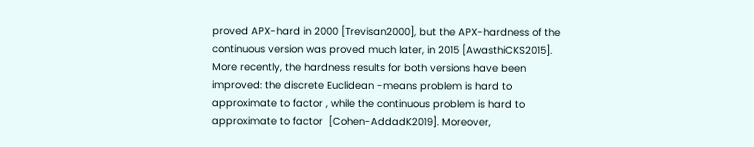proved APX-hard in 2000 [Trevisan2000], but the APX-hardness of the continuous version was proved much later, in 2015 [AwasthiCKS2015]. More recently, the hardness results for both versions have been improved: the discrete Euclidean -means problem is hard to approximate to factor , while the continuous problem is hard to approximate to factor  [Cohen-AddadK2019]. Moreover,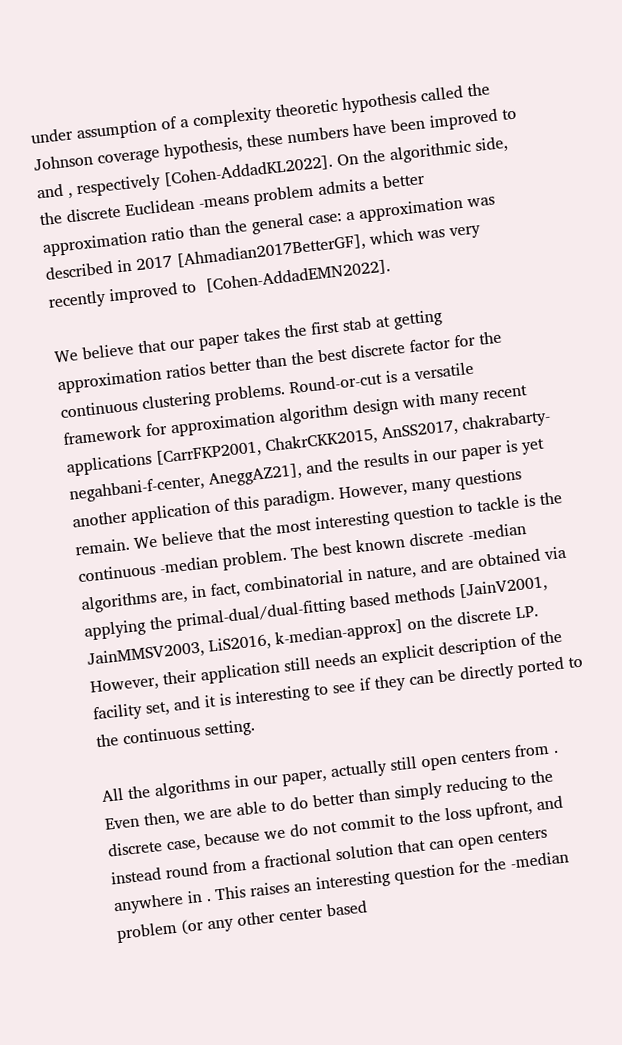under assumption of a complexity theoretic hypothesis called the Johnson coverage hypothesis, these numbers have been improved to and , respectively [Cohen-AddadKL2022]. On the algorithmic side, the discrete Euclidean -means problem admits a better approximation ratio than the general case: a approximation was described in 2017 [Ahmadian2017BetterGF], which was very recently improved to  [Cohen-AddadEMN2022].

We believe that our paper takes the first stab at getting approximation ratios better than the best discrete factor for the continuous clustering problems. Round-or-cut is a versatile framework for approximation algorithm design with many recent applications [CarrFKP2001, ChakrCKK2015, AnSS2017, chakrabarty-negahbani-f-center, AneggAZ21], and the results in our paper is yet another application of this paradigm. However, many questions remain. We believe that the most interesting question to tackle is the continuous -median problem. The best known discrete -median algorithms are, in fact, combinatorial in nature, and are obtained via applying the primal-dual/dual-fitting based methods [JainV2001, JainMMSV2003, LiS2016, k-median-approx] on the discrete LP. However, their application still needs an explicit description of the facility set, and it is interesting to see if they can be directly ported to the continuous setting.

All the algorithms in our paper, actually still open centers from . Even then, we are able to do better than simply reducing to the discrete case, because we do not commit to the loss upfront, and instead round from a fractional solution that can open centers anywhere in . This raises an interesting question for the -median problem (or any other center based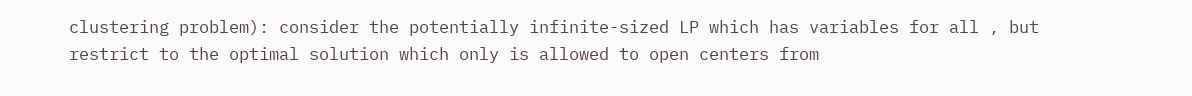clustering problem): consider the potentially infinite-sized LP which has variables for all , but restrict to the optimal solution which only is allowed to open centers from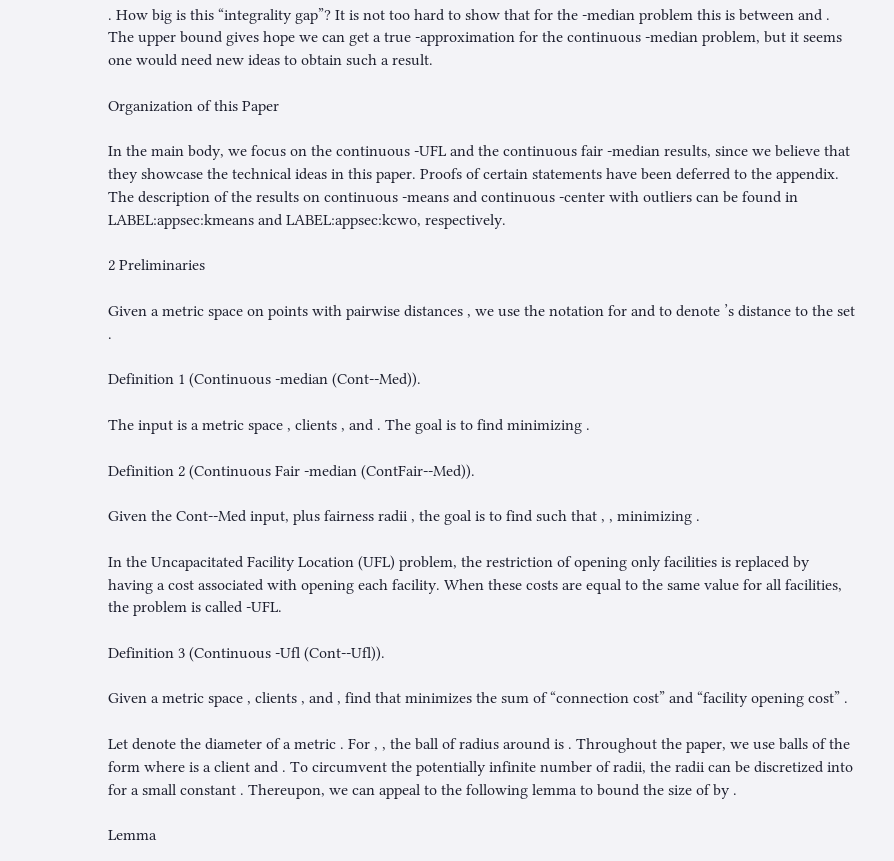. How big is this “integrality gap”? It is not too hard to show that for the -median problem this is between and . The upper bound gives hope we can get a true -approximation for the continuous -median problem, but it seems one would need new ideas to obtain such a result.

Organization of this Paper

In the main body, we focus on the continuous -UFL and the continuous fair -median results, since we believe that they showcase the technical ideas in this paper. Proofs of certain statements have been deferred to the appendix. The description of the results on continuous -means and continuous -center with outliers can be found in LABEL:appsec:kmeans and LABEL:appsec:kcwo, respectively.

2 Preliminaries

Given a metric space on points with pairwise distances , we use the notation for and to denote ’s distance to the set .

Definition 1 (Continuous -median (Cont--Med)).

The input is a metric space , clients , and . The goal is to find minimizing .

Definition 2 (Continuous Fair -median (ContFair--Med)).

Given the Cont--Med input, plus fairness radii , the goal is to find such that , , minimizing .

In the Uncapacitated Facility Location (UFL) problem, the restriction of opening only facilities is replaced by having a cost associated with opening each facility. When these costs are equal to the same value for all facilities, the problem is called -UFL.

Definition 3 (Continuous -Ufl (Cont--Ufl)).

Given a metric space , clients , and , find that minimizes the sum of “connection cost” and “facility opening cost” .

Let denote the diameter of a metric . For , , the ball of radius around is . Throughout the paper, we use balls of the form where is a client and . To circumvent the potentially infinite number of radii, the radii can be discretized into for a small constant . Thereupon, we can appeal to the following lemma to bound the size of by .

Lemma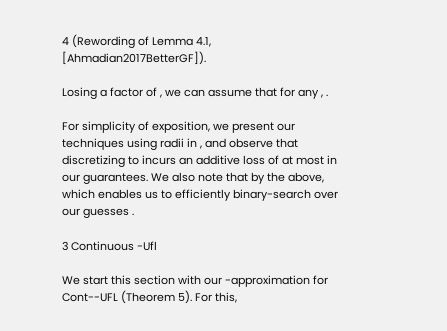4 (Rewording of Lemma 4.1, [Ahmadian2017BetterGF]).

Losing a factor of , we can assume that for any , .

For simplicity of exposition, we present our techniques using radii in , and observe that discretizing to incurs an additive loss of at most in our guarantees. We also note that by the above, which enables us to efficiently binary-search over our guesses .

3 Continuous -Ufl

We start this section with our -approximation for Cont--UFL (Theorem 5). For this,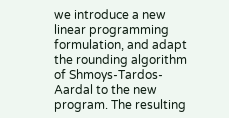we introduce a new linear programming formulation, and adapt the rounding algorithm of Shmoys-Tardos-Aardal to the new program. The resulting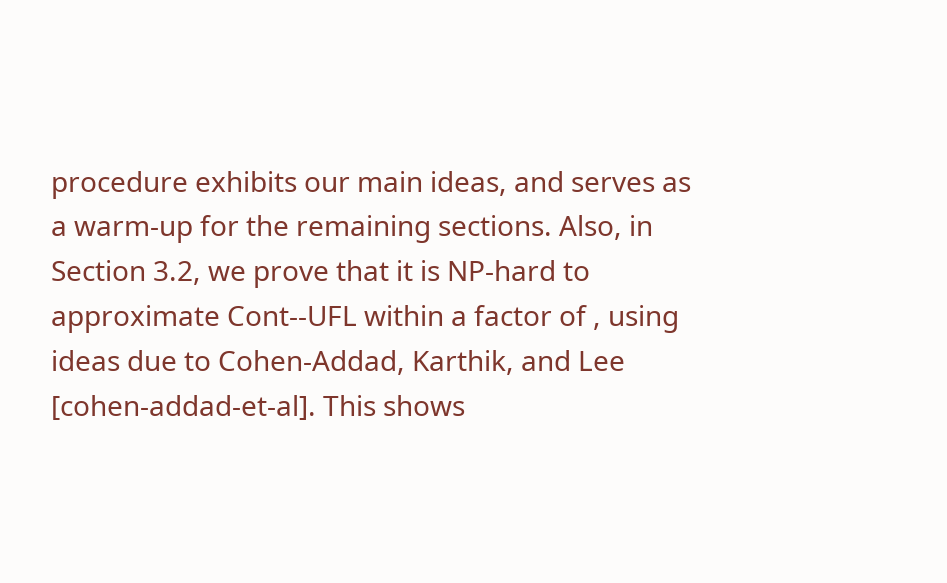procedure exhibits our main ideas, and serves as a warm-up for the remaining sections. Also, in Section 3.2, we prove that it is NP-hard to approximate Cont--UFL within a factor of , using ideas due to Cohen-Addad, Karthik, and Lee [cohen-addad-et-al]. This shows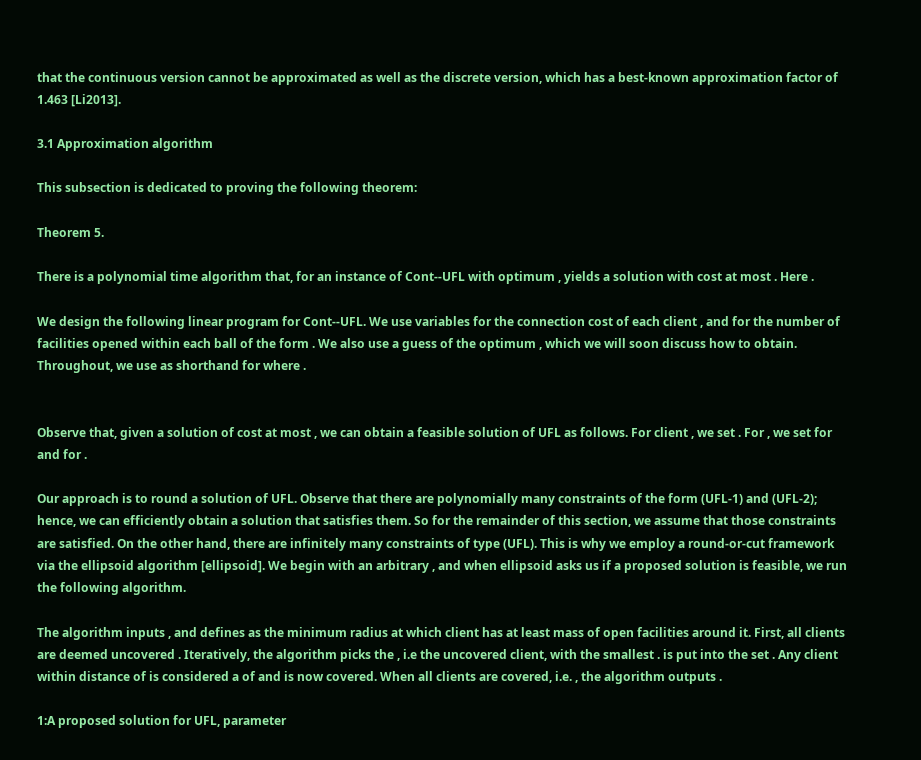that the continuous version cannot be approximated as well as the discrete version, which has a best-known approximation factor of 1.463 [Li2013].

3.1 Approximation algorithm

This subsection is dedicated to proving the following theorem:

Theorem 5.

There is a polynomial time algorithm that, for an instance of Cont--UFL with optimum , yields a solution with cost at most . Here .

We design the following linear program for Cont--UFL. We use variables for the connection cost of each client , and for the number of facilities opened within each ball of the form . We also use a guess of the optimum , which we will soon discuss how to obtain. Throughout, we use as shorthand for where .


Observe that, given a solution of cost at most , we can obtain a feasible solution of UFL as follows. For client , we set . For , we set for and for .

Our approach is to round a solution of UFL. Observe that there are polynomially many constraints of the form (UFL-1) and (UFL-2); hence, we can efficiently obtain a solution that satisfies them. So for the remainder of this section, we assume that those constraints are satisfied. On the other hand, there are infinitely many constraints of type (UFL). This is why we employ a round-or-cut framework via the ellipsoid algorithm [ellipsoid]. We begin with an arbitrary , and when ellipsoid asks us if a proposed solution is feasible, we run the following algorithm.

The algorithm inputs , and defines as the minimum radius at which client has at least mass of open facilities around it. First, all clients are deemed uncovered . Iteratively, the algorithm picks the , i.e the uncovered client, with the smallest . is put into the set . Any client within distance of is considered a of and is now covered. When all clients are covered, i.e. , the algorithm outputs .

1:A proposed solution for UFL, parameter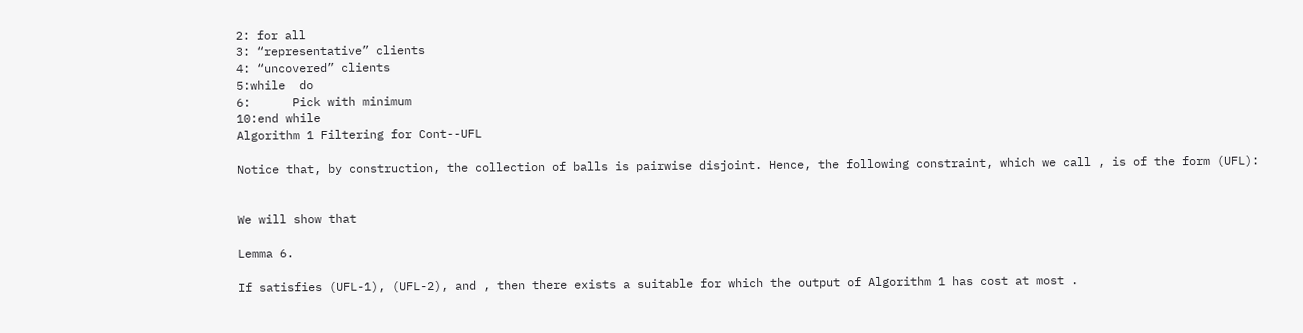2: for all
3: “representative” clients
4: “uncovered” clients
5:while  do
6:      Pick with minimum
10:end while
Algorithm 1 Filtering for Cont--UFL

Notice that, by construction, the collection of balls is pairwise disjoint. Hence, the following constraint, which we call , is of the form (UFL):


We will show that

Lemma 6.

If satisfies (UFL-1), (UFL-2), and , then there exists a suitable for which the output of Algorithm 1 has cost at most .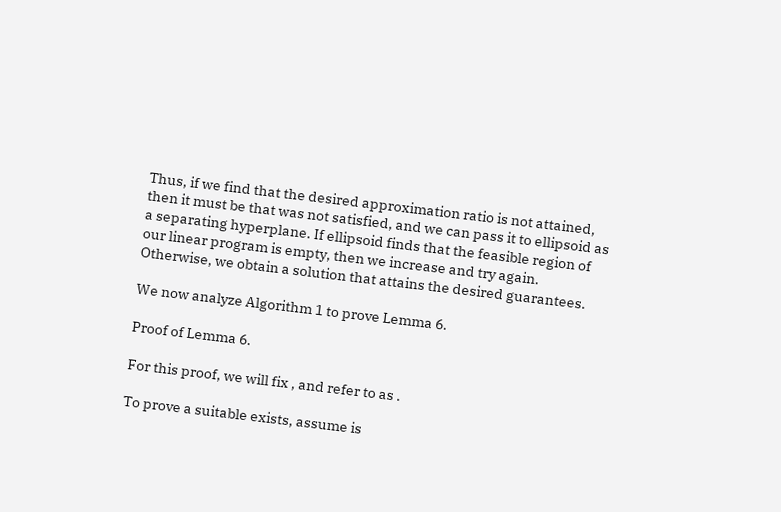Thus, if we find that the desired approximation ratio is not attained, then it must be that was not satisfied, and we can pass it to ellipsoid as a separating hyperplane. If ellipsoid finds that the feasible region of our linear program is empty, then we increase and try again. Otherwise, we obtain a solution that attains the desired guarantees.

We now analyze Algorithm 1 to prove Lemma 6.

Proof of Lemma 6.

For this proof, we will fix , and refer to as .

To prove a suitable exists, assume is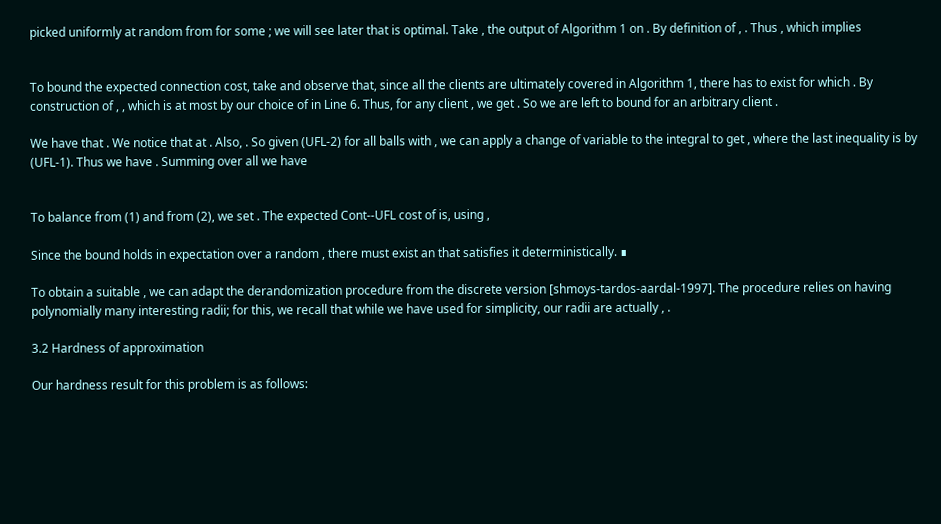picked uniformly at random from for some ; we will see later that is optimal. Take , the output of Algorithm 1 on . By definition of , . Thus , which implies


To bound the expected connection cost, take and observe that, since all the clients are ultimately covered in Algorithm 1, there has to exist for which . By construction of , , which is at most by our choice of in Line 6. Thus, for any client , we get . So we are left to bound for an arbitrary client .

We have that . We notice that at . Also, . So given (UFL-2) for all balls with , we can apply a change of variable to the integral to get , where the last inequality is by (UFL-1). Thus we have . Summing over all we have


To balance from (1) and from (2), we set . The expected Cont--UFL cost of is, using ,

Since the bound holds in expectation over a random , there must exist an that satisfies it deterministically. ∎

To obtain a suitable , we can adapt the derandomization procedure from the discrete version [shmoys-tardos-aardal-1997]. The procedure relies on having polynomially many interesting radii; for this, we recall that while we have used for simplicity, our radii are actually , .

3.2 Hardness of approximation

Our hardness result for this problem is as follows: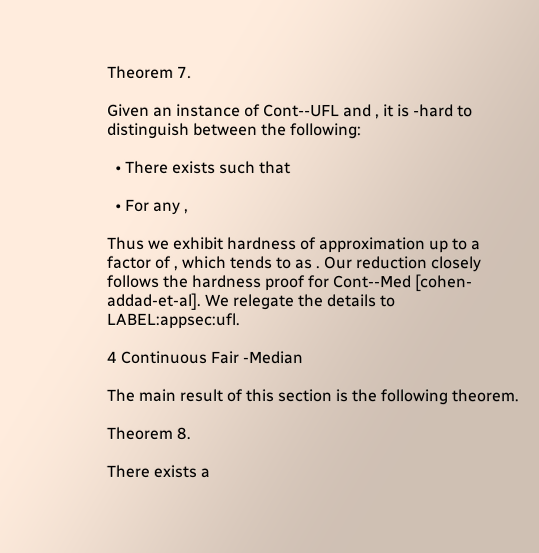Theorem 7.

Given an instance of Cont--UFL and , it is -hard to distinguish between the following:

  • There exists such that

  • For any ,

Thus we exhibit hardness of approximation up to a factor of , which tends to as . Our reduction closely follows the hardness proof for Cont--Med [cohen-addad-et-al]. We relegate the details to LABEL:appsec:ufl.

4 Continuous Fair -Median

The main result of this section is the following theorem.

Theorem 8.

There exists a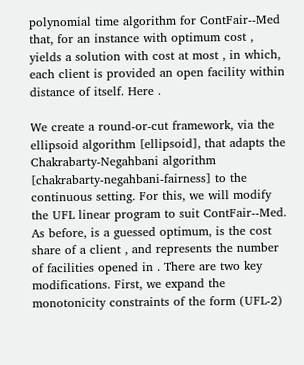polynomial time algorithm for ContFair--Med that, for an instance with optimum cost , yields a solution with cost at most , in which, each client is provided an open facility within distance of itself. Here .

We create a round-or-cut framework, via the ellipsoid algorithm [ellipsoid], that adapts the Chakrabarty-Negahbani algorithm [chakrabarty-negahbani-fairness] to the continuous setting. For this, we will modify the UFL linear program to suit ContFair--Med. As before, is a guessed optimum, is the cost share of a client , and represents the number of facilities opened in . There are two key modifications. First, we expand the monotonicity constraints of the form (UFL-2)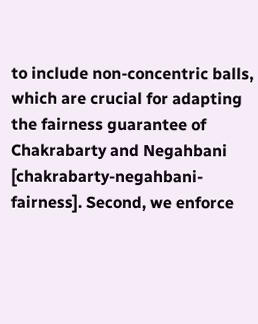to include non-concentric balls, which are crucial for adapting the fairness guarantee of Chakrabarty and Negahbani [chakrabarty-negahbani-fairness]. Second, we enforce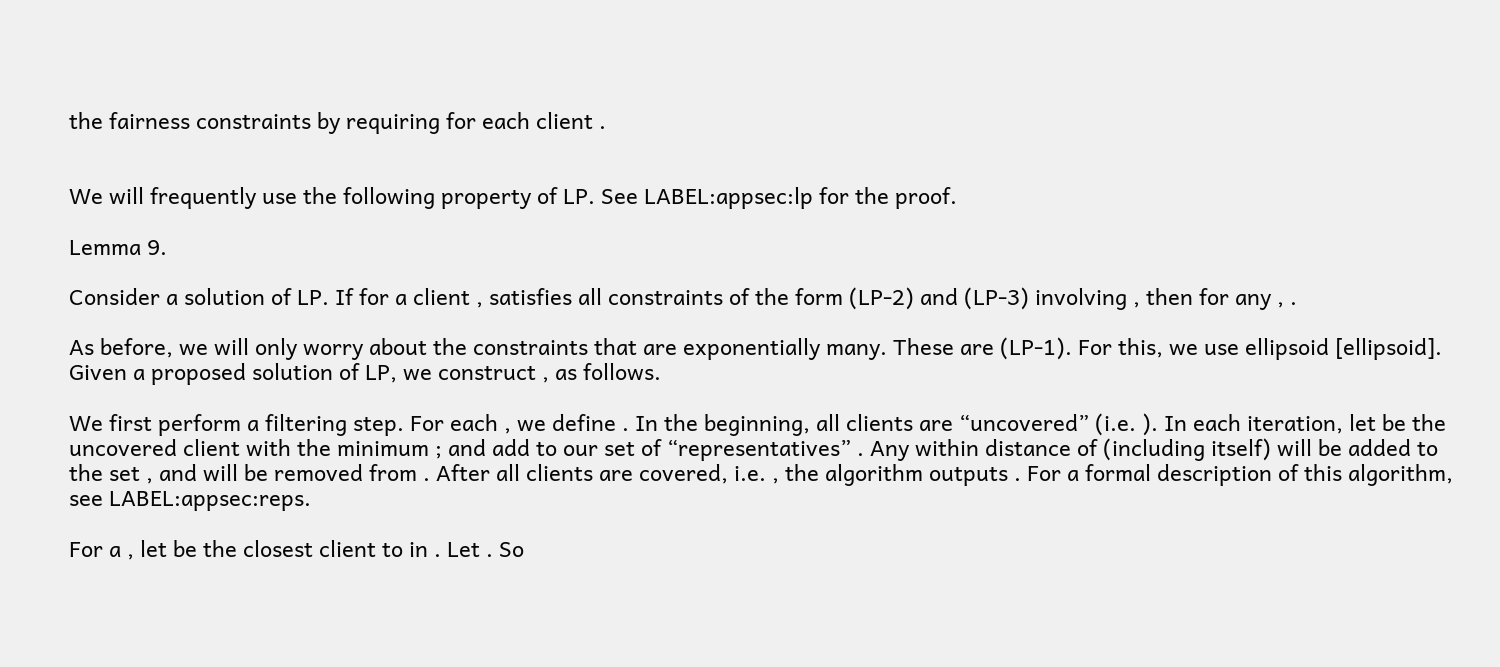the fairness constraints by requiring for each client .


We will frequently use the following property of LP. See LABEL:appsec:lp for the proof.

Lemma 9.

Consider a solution of LP. If for a client , satisfies all constraints of the form (LP-2) and (LP-3) involving , then for any , .

As before, we will only worry about the constraints that are exponentially many. These are (LP-1). For this, we use ellipsoid [ellipsoid]. Given a proposed solution of LP, we construct , as follows.

We first perform a filtering step. For each , we define . In the beginning, all clients are “uncovered” (i.e. ). In each iteration, let be the uncovered client with the minimum ; and add to our set of “representatives” . Any within distance of (including itself) will be added to the set , and will be removed from . After all clients are covered, i.e. , the algorithm outputs . For a formal description of this algorithm, see LABEL:appsec:reps.

For a , let be the closest client to in . Let . So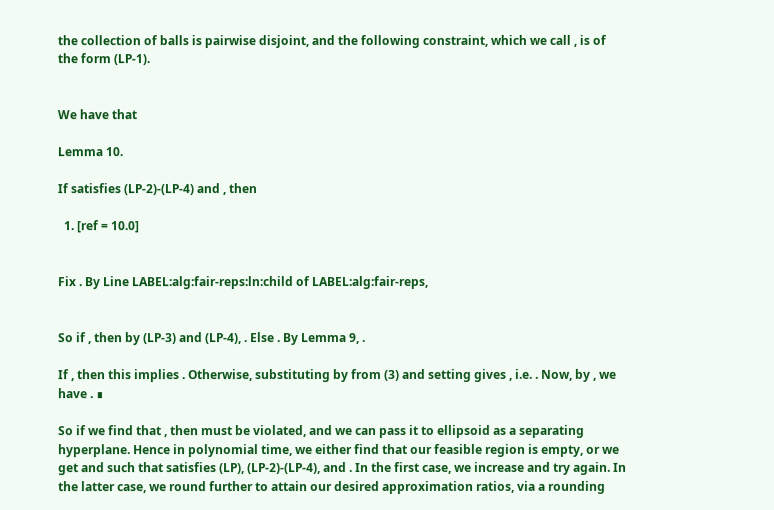the collection of balls is pairwise disjoint, and the following constraint, which we call , is of the form (LP-1).


We have that

Lemma 10.

If satisfies (LP-2)-(LP-4) and , then

  1. [ref = 10.0]


Fix . By Line LABEL:alg:fair-reps:ln:child of LABEL:alg:fair-reps,


So if , then by (LP-3) and (LP-4), . Else . By Lemma 9, .

If , then this implies . Otherwise, substituting by from (3) and setting gives , i.e. . Now, by , we have . ∎

So if we find that , then must be violated, and we can pass it to ellipsoid as a separating hyperplane. Hence in polynomial time, we either find that our feasible region is empty, or we get and such that satisfies (LP), (LP-2)-(LP-4), and . In the first case, we increase and try again. In the latter case, we round further to attain our desired approximation ratios, via a rounding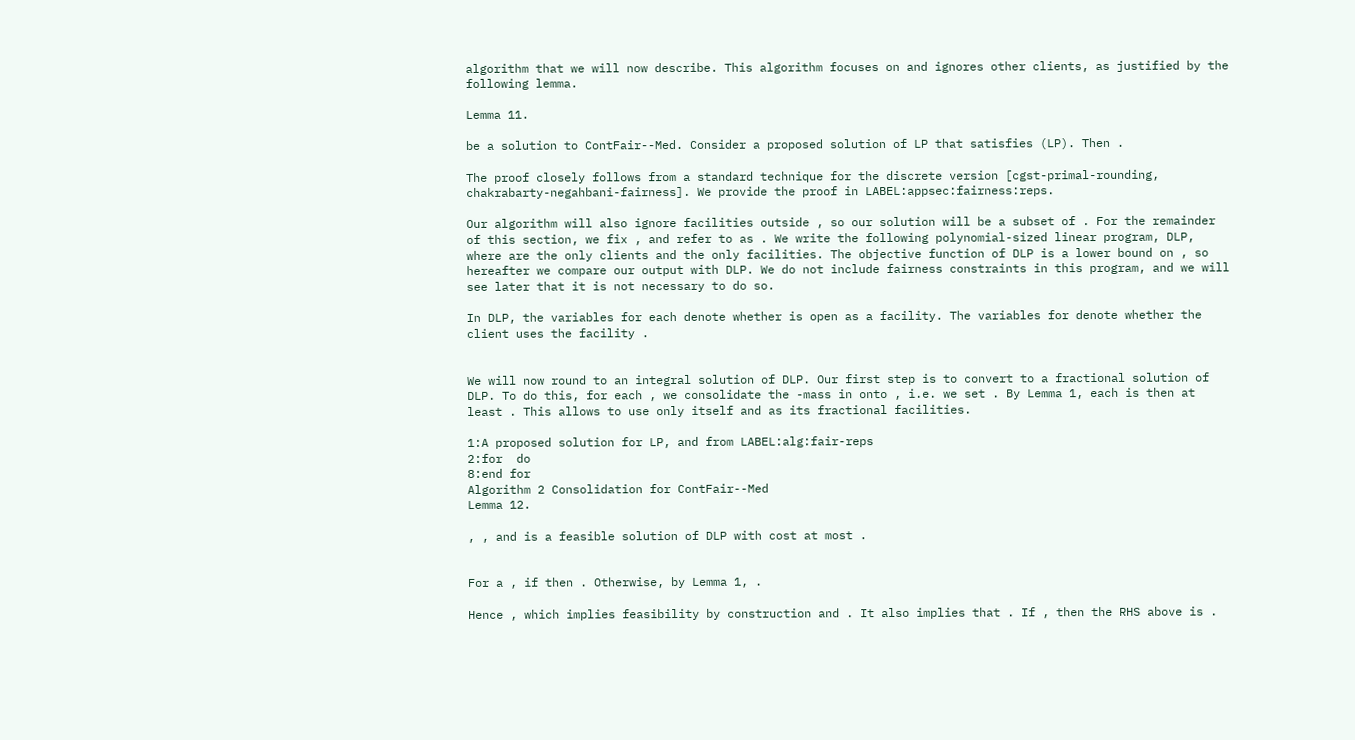algorithm that we will now describe. This algorithm focuses on and ignores other clients, as justified by the following lemma.

Lemma 11.

be a solution to ContFair--Med. Consider a proposed solution of LP that satisfies (LP). Then .

The proof closely follows from a standard technique for the discrete version [cgst-primal-rounding, chakrabarty-negahbani-fairness]. We provide the proof in LABEL:appsec:fairness:reps.

Our algorithm will also ignore facilities outside , so our solution will be a subset of . For the remainder of this section, we fix , and refer to as . We write the following polynomial-sized linear program, DLP, where are the only clients and the only facilities. The objective function of DLP is a lower bound on , so hereafter we compare our output with DLP. We do not include fairness constraints in this program, and we will see later that it is not necessary to do so.

In DLP, the variables for each denote whether is open as a facility. The variables for denote whether the client uses the facility .


We will now round to an integral solution of DLP. Our first step is to convert to a fractional solution of DLP. To do this, for each , we consolidate the -mass in onto , i.e. we set . By Lemma 1, each is then at least . This allows to use only itself and as its fractional facilities.

1:A proposed solution for LP, and from LABEL:alg:fair-reps
2:for  do
8:end for
Algorithm 2 Consolidation for ContFair--Med
Lemma 12.

, , and is a feasible solution of DLP with cost at most .


For a , if then . Otherwise, by Lemma 1, .

Hence , which implies feasibility by construction and . It also implies that . If , then the RHS above is .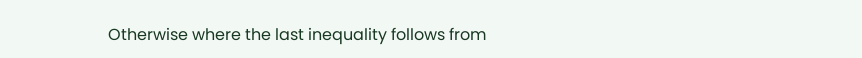Otherwise where the last inequality follows from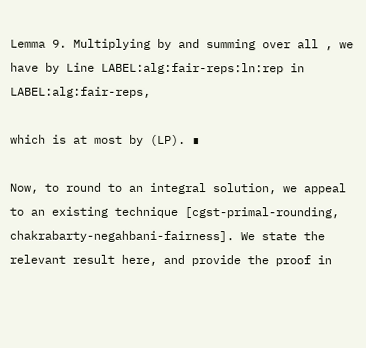Lemma 9. Multiplying by and summing over all , we have by Line LABEL:alg:fair-reps:ln:rep in LABEL:alg:fair-reps,

which is at most by (LP). ∎

Now, to round to an integral solution, we appeal to an existing technique [cgst-primal-rounding, chakrabarty-negahbani-fairness]. We state the relevant result here, and provide the proof in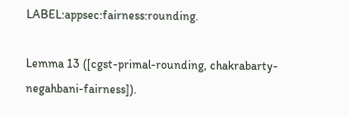LABEL:appsec:fairness:rounding.

Lemma 13 ([cgst-primal-rounding, chakrabarty-negahbani-fairness]).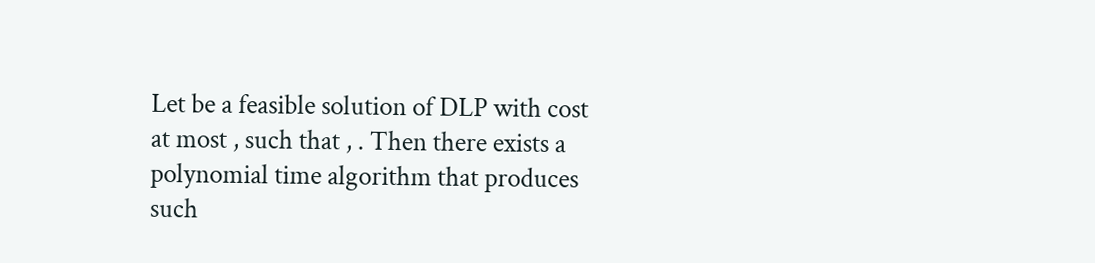Let be a feasible solution of DLP with cost at most , such that , . Then there exists a polynomial time algorithm that produces such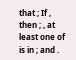that ; If , then ; , at least one of is in ; and .